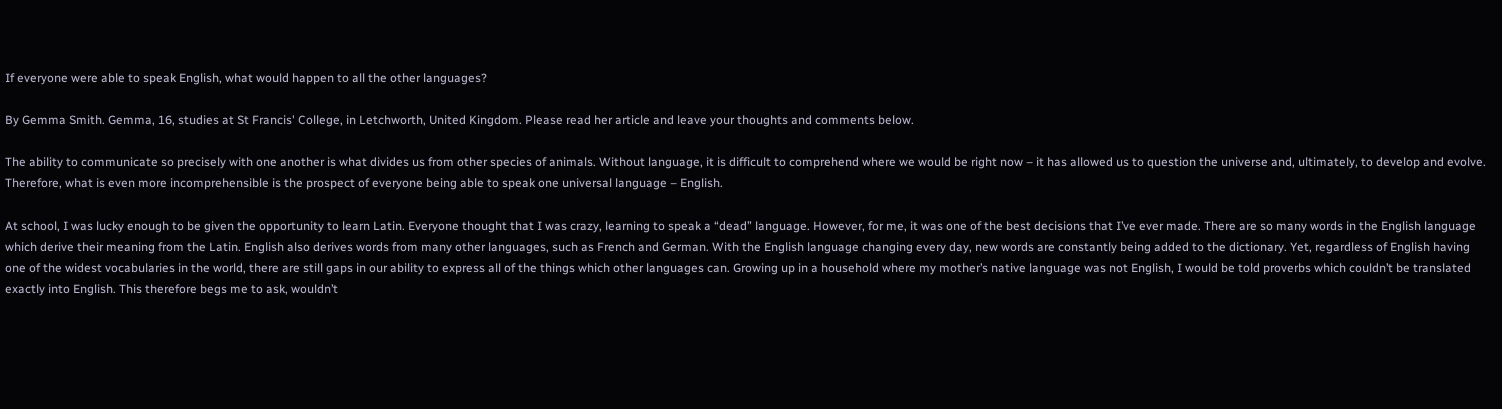If everyone were able to speak English, what would happen to all the other languages?

By Gemma Smith. Gemma, 16, studies at St Francis' College, in Letchworth, United Kingdom. Please read her article and leave your thoughts and comments below.

The ability to communicate so precisely with one another is what divides us from other species of animals. Without language, it is difficult to comprehend where we would be right now – it has allowed us to question the universe and, ultimately, to develop and evolve. Therefore, what is even more incomprehensible is the prospect of everyone being able to speak one universal language – English.

At school, I was lucky enough to be given the opportunity to learn Latin. Everyone thought that I was crazy, learning to speak a “dead” language. However, for me, it was one of the best decisions that I’ve ever made. There are so many words in the English language which derive their meaning from the Latin. English also derives words from many other languages, such as French and German. With the English language changing every day, new words are constantly being added to the dictionary. Yet, regardless of English having one of the widest vocabularies in the world, there are still gaps in our ability to express all of the things which other languages can. Growing up in a household where my mother’s native language was not English, I would be told proverbs which couldn’t be translated exactly into English. This therefore begs me to ask, wouldn’t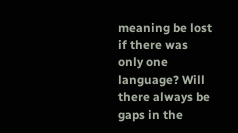meaning be lost if there was only one language? Will there always be gaps in the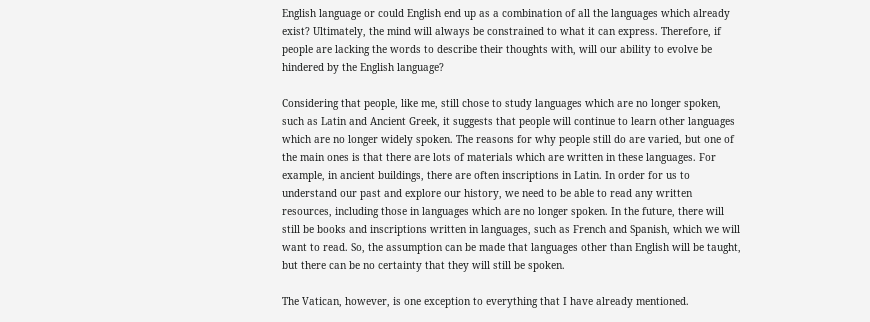English language or could English end up as a combination of all the languages which already exist? Ultimately, the mind will always be constrained to what it can express. Therefore, if people are lacking the words to describe their thoughts with, will our ability to evolve be hindered by the English language?

Considering that people, like me, still chose to study languages which are no longer spoken, such as Latin and Ancient Greek, it suggests that people will continue to learn other languages which are no longer widely spoken. The reasons for why people still do are varied, but one of the main ones is that there are lots of materials which are written in these languages. For example, in ancient buildings, there are often inscriptions in Latin. In order for us to understand our past and explore our history, we need to be able to read any written resources, including those in languages which are no longer spoken. In the future, there will still be books and inscriptions written in languages, such as French and Spanish, which we will want to read. So, the assumption can be made that languages other than English will be taught, but there can be no certainty that they will still be spoken.

The Vatican, however, is one exception to everything that I have already mentioned.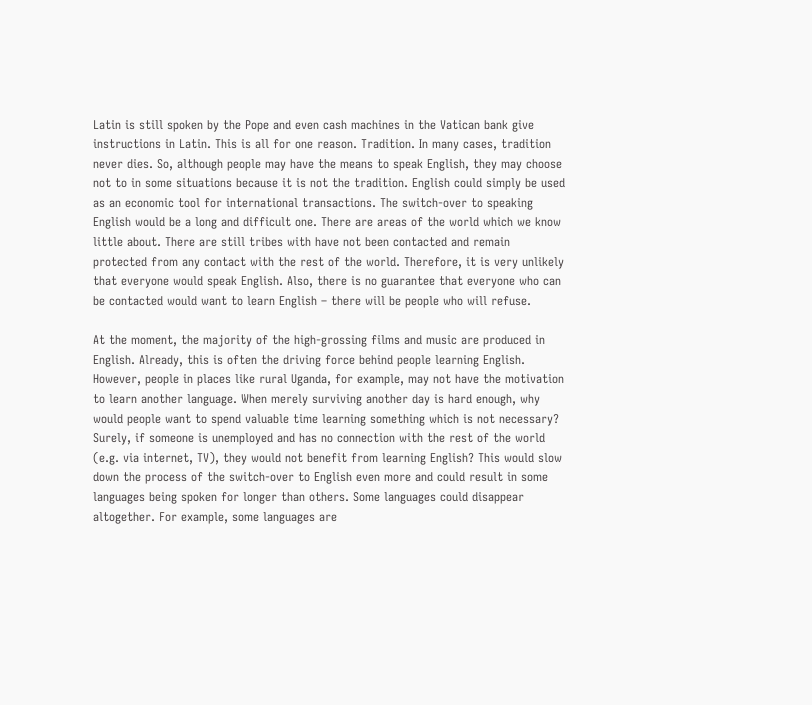Latin is still spoken by the Pope and even cash machines in the Vatican bank give instructions in Latin. This is all for one reason. Tradition. In many cases, tradition never dies. So, although people may have the means to speak English, they may choose not to in some situations because it is not the tradition. English could simply be used as an economic tool for international transactions. The switch-over to speaking English would be a long and difficult one. There are areas of the world which we know little about. There are still tribes with have not been contacted and remain protected from any contact with the rest of the world. Therefore, it is very unlikely that everyone would speak English. Also, there is no guarantee that everyone who can be contacted would want to learn English – there will be people who will refuse.

At the moment, the majority of the high-grossing films and music are produced in English. Already, this is often the driving force behind people learning English. However, people in places like rural Uganda, for example, may not have the motivation to learn another language. When merely surviving another day is hard enough, why would people want to spend valuable time learning something which is not necessary? Surely, if someone is unemployed and has no connection with the rest of the world (e.g. via internet, TV), they would not benefit from learning English? This would slow down the process of the switch-over to English even more and could result in some languages being spoken for longer than others. Some languages could disappear altogether. For example, some languages are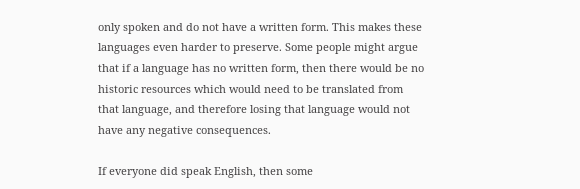only spoken and do not have a written form. This makes these languages even harder to preserve. Some people might argue that if a language has no written form, then there would be no historic resources which would need to be translated from that language, and therefore losing that language would not have any negative consequences.

If everyone did speak English, then some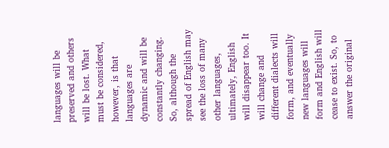languages will be preserved and others will be lost. What must be considered, however, is that languages are dynamic and will be constantly changing. So, although the spread of English may see the loss of many other languages, ultimately, English will disappear too. It will change and different dialects will form, and eventually new languages will form and English will cease to exist. So, to answer the original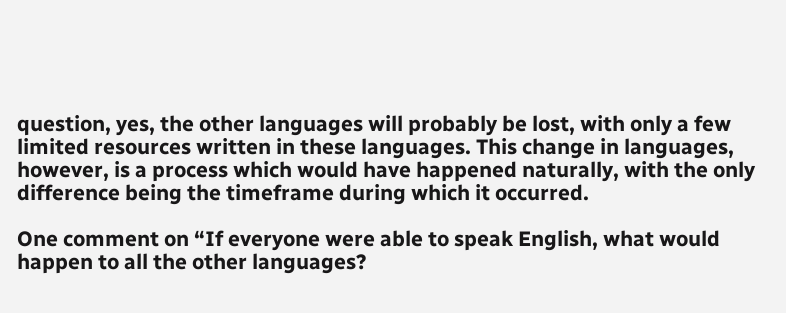question, yes, the other languages will probably be lost, with only a few limited resources written in these languages. This change in languages, however, is a process which would have happened naturally, with the only difference being the timeframe during which it occurred.

One comment on “If everyone were able to speak English, what would happen to all the other languages?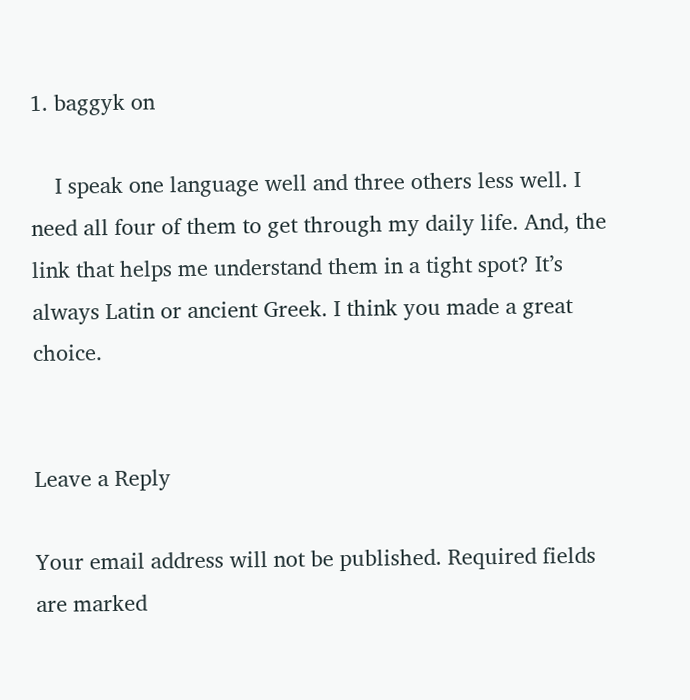1. baggyk on

    I speak one language well and three others less well. I need all four of them to get through my daily life. And, the link that helps me understand them in a tight spot? It’s always Latin or ancient Greek. I think you made a great choice.


Leave a Reply

Your email address will not be published. Required fields are marked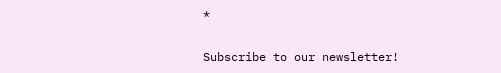*

Subscribe to our newsletter!